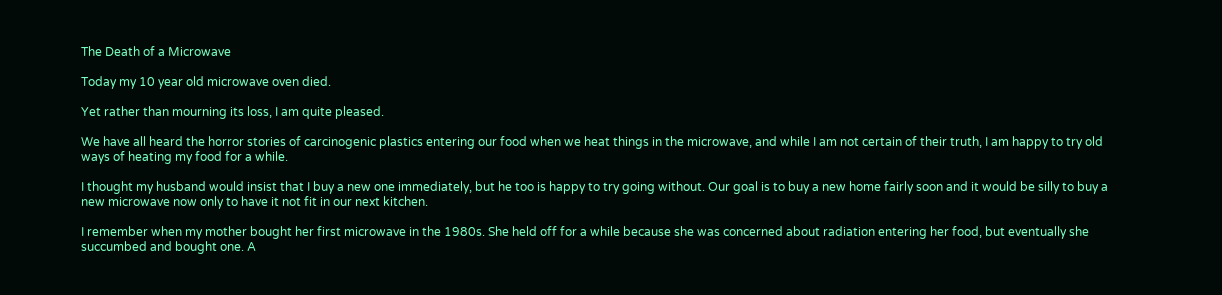The Death of a Microwave

Today my 10 year old microwave oven died.

Yet rather than mourning its loss, I am quite pleased.

We have all heard the horror stories of carcinogenic plastics entering our food when we heat things in the microwave, and while I am not certain of their truth, I am happy to try old ways of heating my food for a while.

I thought my husband would insist that I buy a new one immediately, but he too is happy to try going without. Our goal is to buy a new home fairly soon and it would be silly to buy a new microwave now only to have it not fit in our next kitchen.

I remember when my mother bought her first microwave in the 1980s. She held off for a while because she was concerned about radiation entering her food, but eventually she succumbed and bought one. A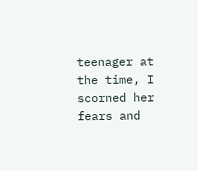teenager at the time, I scorned her fears and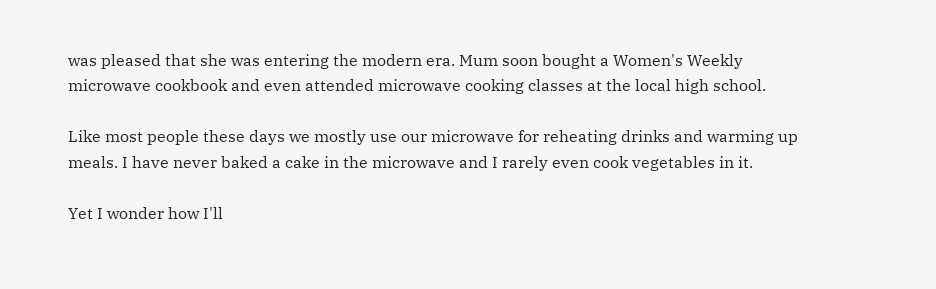was pleased that she was entering the modern era. Mum soon bought a Women's Weekly microwave cookbook and even attended microwave cooking classes at the local high school.

Like most people these days we mostly use our microwave for reheating drinks and warming up meals. I have never baked a cake in the microwave and I rarely even cook vegetables in it.

Yet I wonder how I'll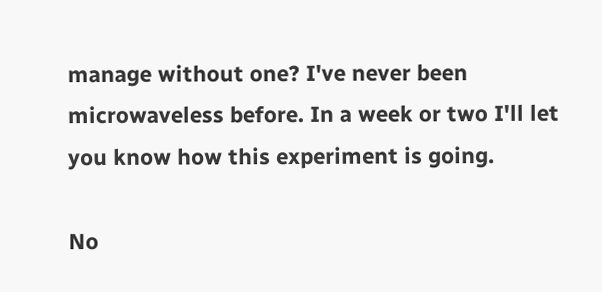manage without one? I've never been microwaveless before. In a week or two I'll let you know how this experiment is going.

No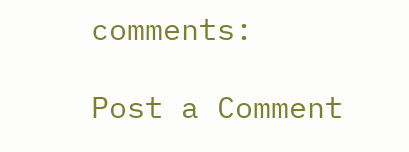comments:

Post a Comment